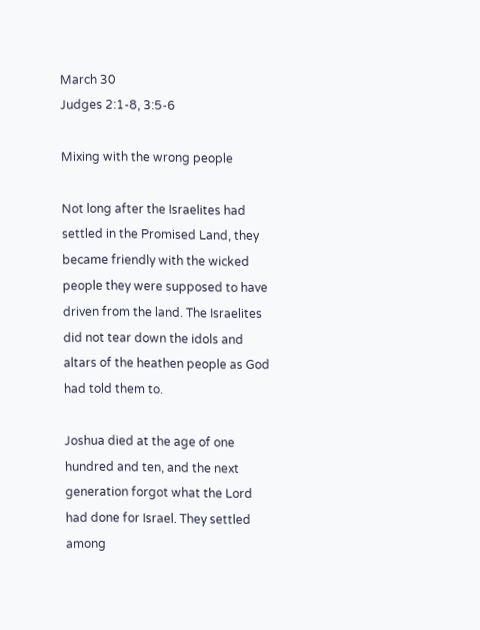March 30
Judges 2:1-8, 3:5-6

Mixing with the wrong people

Not long after the Israelites had settled in the Promised Land, they became friendly with the wicked people they were supposed to have driven from the land. The Israelites did not tear down the idols and altars of the heathen people as God had told them to.

Joshua died at the age of one hundred and ten, and the next generation forgot what the Lord had done for Israel. They settled among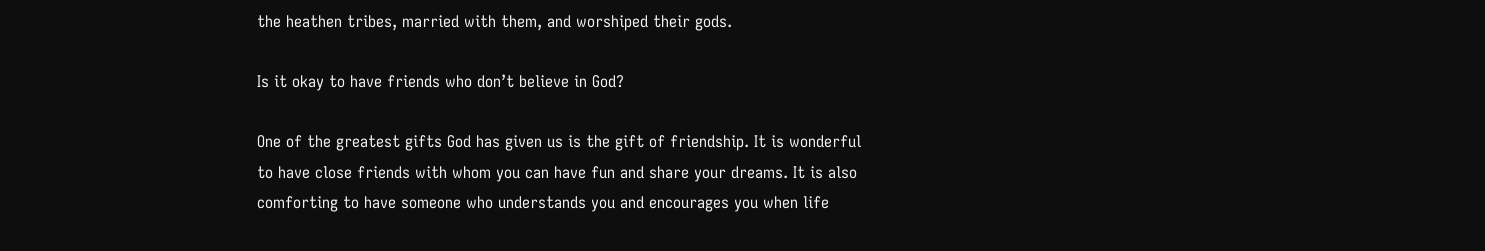the heathen tribes, married with them, and worshiped their gods.

Is it okay to have friends who don’t believe in God?

One of the greatest gifts God has given us is the gift of friendship. It is wonderful to have close friends with whom you can have fun and share your dreams. It is also comforting to have someone who understands you and encourages you when life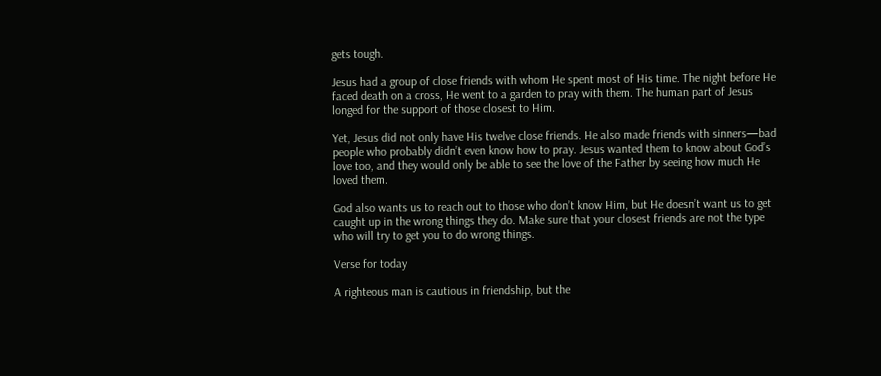gets tough.

Jesus had a group of close friends with whom He spent most of His time. The night before He faced death on a cross, He went to a garden to pray with them. The human part of Jesus longed for the support of those closest to Him.

Yet, Jesus did not only have His twelve close friends. He also made friends with sinners—bad people who probably didn’t even know how to pray. Jesus wanted them to know about God’s love too, and they would only be able to see the love of the Father by seeing how much He loved them.

God also wants us to reach out to those who don’t know Him, but He doesn’t want us to get caught up in the wrong things they do. Make sure that your closest friends are not the type who will try to get you to do wrong things.

Verse for today

A righteous man is cautious in friendship, but the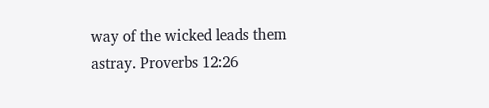way of the wicked leads them astray. Proverbs 12:26